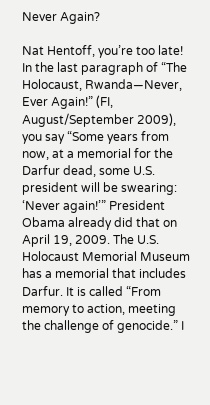Never Again?

Nat Hentoff, you’re too late! In the last paragraph of “The Holocaust, Rwanda—Never, Ever Again!” (FI, August/September 2009), you say “Some years from now, at a memorial for the Darfur dead, some U.S. president will be swearing: ‘Never again!’” President Obama already did that on April 19, 2009. The U.S. Holocaust Memorial Museum has a memorial that includes Darfur. It is called “From memory to action, meeting the challenge of genocide.” I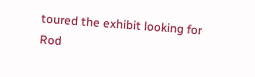toured the exhibit looking for Rod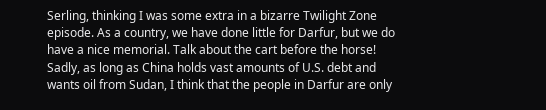Serling, thinking I was some extra in a bizarre Twilight Zone episode. As a country, we have done little for Darfur, but we do have a nice memorial. Talk about the cart before the horse! Sadly, as long as China holds vast amounts of U.S. debt and wants oil from Sudan, I think that the people in Darfur are only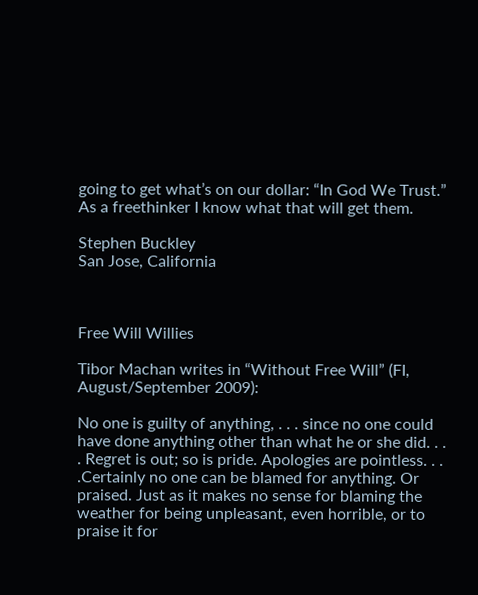going to get what’s on our dollar: “In God We Trust.” As a freethinker I know what that will get them.

Stephen Buckley
San Jose, California



Free Will Willies

Tibor Machan writes in “Without Free Will” (FI, August/September 2009):

No one is guilty of anything, . . . since no one could have done anything other than what he or she did. . . . Regret is out; so is pride. Apologies are pointless. . . .Certainly no one can be blamed for anything. Or praised. Just as it makes no sense for blaming the weather for being unpleasant, even horrible, or to praise it for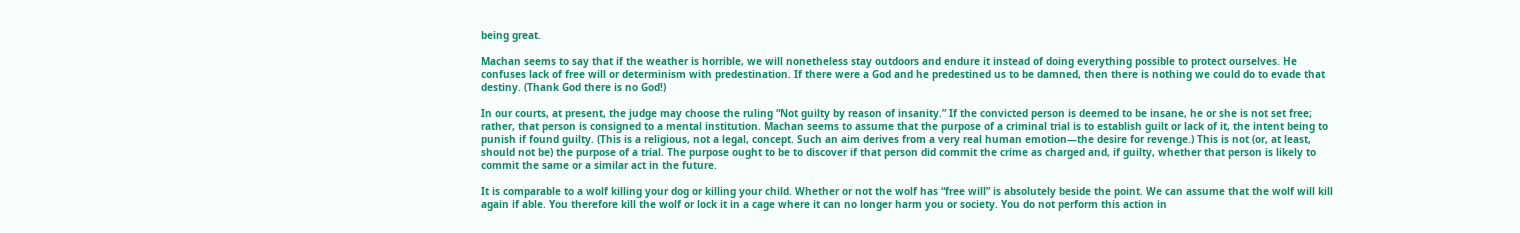being great.

Machan seems to say that if the weather is horrible, we will nonetheless stay outdoors and endure it instead of doing everything possible to protect ourselves. He confuses lack of free will or determinism with predestination. If there were a God and he predestined us to be damned, then there is nothing we could do to evade that destiny. (Thank God there is no God!)

In our courts, at present, the judge may choose the ruling “Not guilty by reason of insanity.” If the convicted person is deemed to be insane, he or she is not set free; rather, that person is consigned to a mental institution. Machan seems to assume that the purpose of a criminal trial is to establish guilt or lack of it, the intent being to punish if found guilty. (This is a religious, not a legal, concept. Such an aim derives from a very real human emotion—the desire for revenge.) This is not (or, at least, should not be) the purpose of a trial. The purpose ought to be to discover if that person did commit the crime as charged and, if guilty, whether that person is likely to commit the same or a similar act in the future.

It is comparable to a wolf killing your dog or killing your child. Whether or not the wolf has “free will” is absolutely beside the point. We can assume that the wolf will kill again if able. You therefore kill the wolf or lock it in a cage where it can no longer harm you or society. You do not perform this action in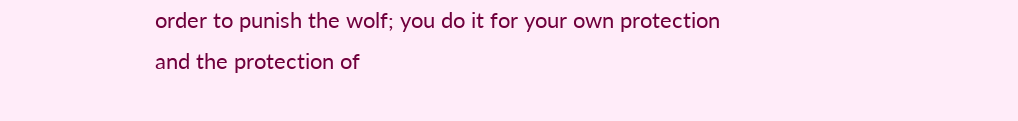order to punish the wolf; you do it for your own protection and the protection of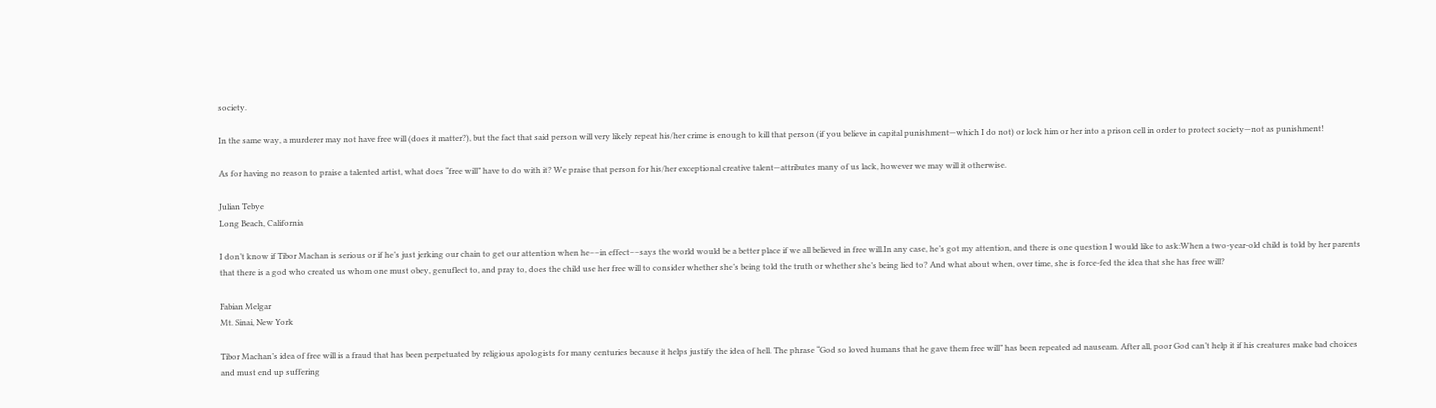society.

In the same way, a murderer may not have free will (does it matter?), but the fact that said person will very likely repeat his/her crime is enough to kill that person (if you believe in capital punishment—which I do not) or lock him or her into a prison cell in order to protect society—not as punishment!

As for having no reason to praise a talented artist, what does “free will” have to do with it? We praise that person for his/her exceptional creative talent—attributes many of us lack, however we may will it otherwise.

Julian Tebye
Long Beach, California

I don’t know if Tibor Machan is serious or if he’s just jerking our chain to get our attention when he––in effect––says the world would be a better place if we all believed in free will.In any case, he’s got my attention, and there is one question I would like to ask:When a two-year-old child is told by her parents that there is a god who created us whom one must obey, genuflect to, and pray to, does the child use her free will to consider whether she’s being told the truth or whether she’s being lied to? And what about when, over time, she is force-fed the idea that she has free will?

Fabian Melgar
Mt. Sinai, New York

Tibor Machan’s idea of free will is a fraud that has been perpetuated by religious apologists for many centuries because it helps justify the idea of hell. The phrase “God so loved humans that he gave them free will” has been repeated ad nauseam. After all, poor God can’t help it if his creatures make bad choices and must end up suffering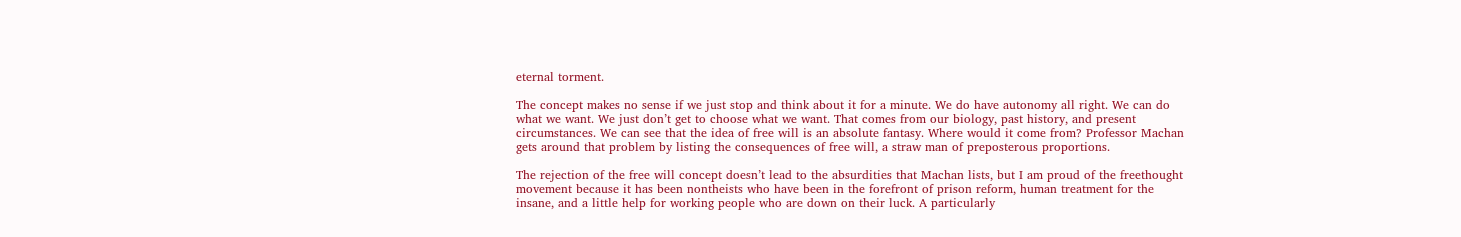eternal torment.

The concept makes no sense if we just stop and think about it for a minute. We do have autonomy all right. We can do what we want. We just don’t get to choose what we want. That comes from our biology, past history, and present circumstances. We can see that the idea of free will is an absolute fantasy. Where would it come from? Professor Machan gets around that problem by listing the consequences of free will, a straw man of preposterous proportions.

The rejection of the free will concept doesn’t lead to the absurdities that Machan lists, but I am proud of the freethought movement because it has been nontheists who have been in the forefront of prison reform, human treatment for the insane, and a little help for working people who are down on their luck. A particularly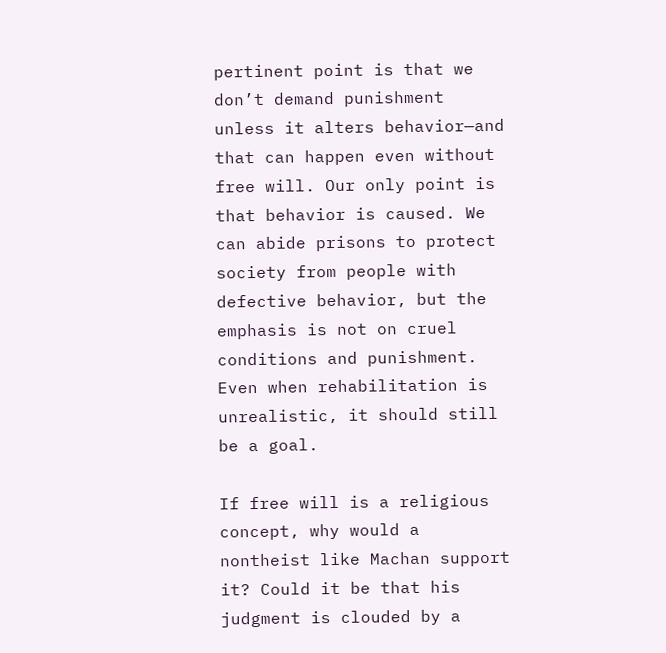pertinent point is that we don’t demand punishment unless it alters behavior—and that can happen even without free will. Our only point is that behavior is caused. We can abide prisons to protect society from people with defective behavior, but the emphasis is not on cruel conditions and punishment. Even when rehabilitation is unrealistic, it should still be a goal.

If free will is a religious concept, why would a nontheist like Machan support it? Could it be that his judgment is clouded by a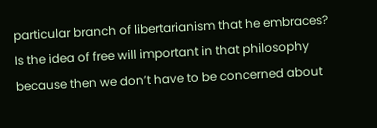particular branch of libertarianism that he embraces? Is the idea of free will important in that philosophy because then we don’t have to be concerned about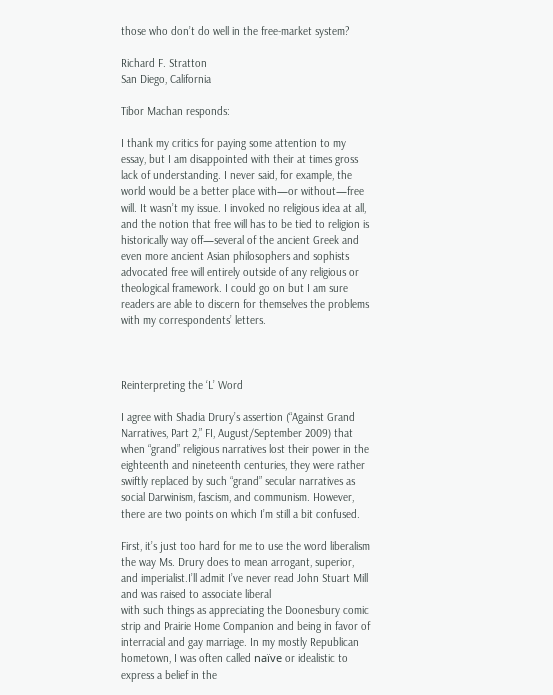those who don’t do well in the free-market system?

Richard F. Stratton
San Diego, California

Tibor Machan responds:

I thank my critics for paying some attention to my essay, but I am disappointed with their at times gross lack of understanding. I never said, for example, the world would be a better place with—or without—free will. It wasn’t my issue. I invoked no religious idea at all, and the notion that free will has to be tied to religion is historically way off—several of the ancient Greek and even more ancient Asian philosophers and sophists advocated free will entirely outside of any religious or theological framework. I could go on but I am sure readers are able to discern for themselves the problems with my correspondents’ letters.



Reinterpreting the ‘L’ Word

I agree with Shadia Drury’s assertion (“Against Grand Narratives, Part 2,” FI, August/September 2009) that when “grand” religious narratives lost their power in the eighteenth and nineteenth centuries, they were rather swiftly replaced by such “grand” secular narratives as social Darwinism, fascism, and communism. However, there are two points on which I’m still a bit confused.

First, it’s just too hard for me to use the word liberalism the way Ms. Drury does to mean arrogant, superior, and imperialist.I’ll admit I’ve never read John Stuart Mill and was raised to associate liberal
with such things as appreciating the Doonesbury comic strip and Prairie Home Companion and being in favor of interracial and gay marriage. In my mostly Republican hometown, I was often called naïve or idealistic to express a belief in the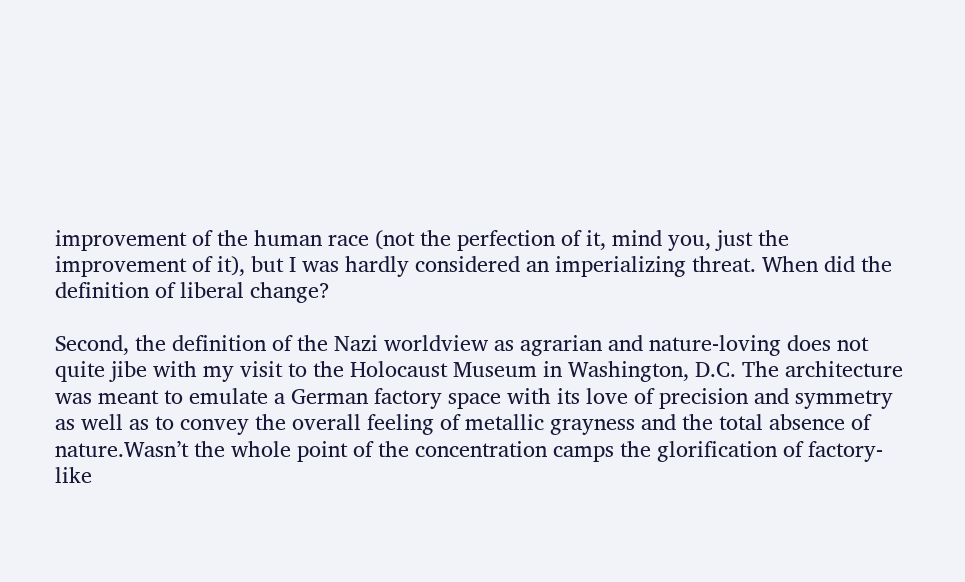improvement of the human race (not the perfection of it, mind you, just the improvement of it), but I was hardly considered an imperializing threat. When did the definition of liberal change?

Second, the definition of the Nazi worldview as agrarian and nature-loving does not quite jibe with my visit to the Holocaust Museum in Washington, D.C. The architecture was meant to emulate a German factory space with its love of precision and symmetry as well as to convey the overall feeling of metallic grayness and the total absence of nature.Wasn’t the whole point of the concentration camps the glorification of factory-like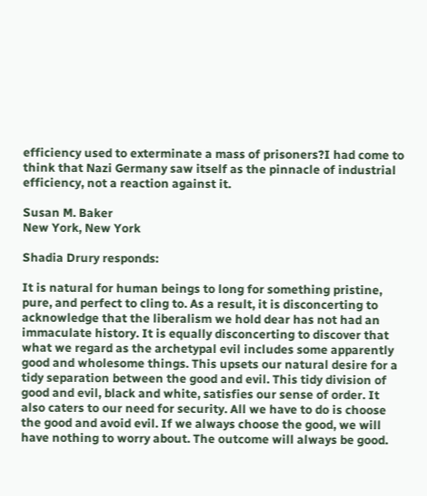efficiency used to exterminate a mass of prisoners?I had come to think that Nazi Germany saw itself as the pinnacle of industrial efficiency, not a reaction against it.

Susan M. Baker
New York, New York

Shadia Drury responds:

It is natural for human beings to long for something pristine, pure, and perfect to cling to. As a result, it is disconcerting to acknowledge that the liberalism we hold dear has not had an immaculate history. It is equally disconcerting to discover that what we regard as the archetypal evil includes some apparently good and wholesome things. This upsets our natural desire for a tidy separation between the good and evil. This tidy division of good and evil, black and white, satisfies our sense of order. It also caters to our need for security. All we have to do is choose the good and avoid evil. If we always choose the good, we will have nothing to worry about. The outcome will always be good.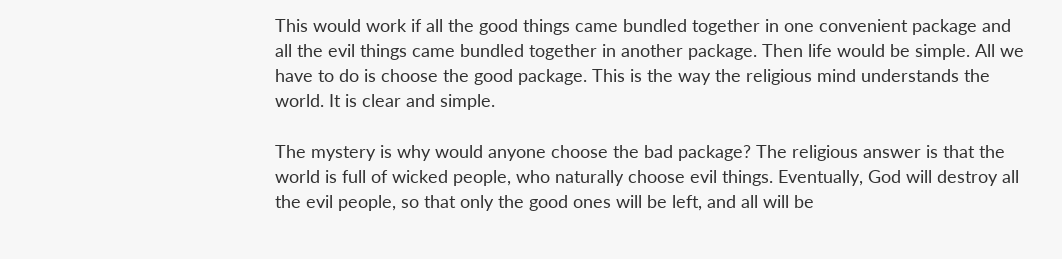This would work if all the good things came bundled together in one convenient package and all the evil things came bundled together in another package. Then life would be simple. All we have to do is choose the good package. This is the way the religious mind understands the world. It is clear and simple.

The mystery is why would anyone choose the bad package? The religious answer is that the world is full of wicked people, who naturally choose evil things. Eventually, God will destroy all the evil people, so that only the good ones will be left, and all will be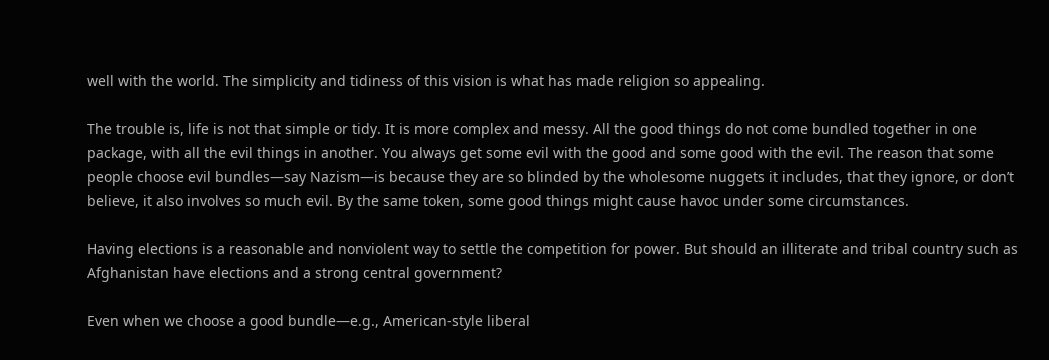well with the world. The simplicity and tidiness of this vision is what has made religion so appealing.

The trouble is, life is not that simple or tidy. It is more complex and messy. All the good things do not come bundled together in one package, with all the evil things in another. You always get some evil with the good and some good with the evil. The reason that some people choose evil bundles—say Nazism—is because they are so blinded by the wholesome nuggets it includes, that they ignore, or don’t believe, it also involves so much evil. By the same token, some good things might cause havoc under some circumstances.

Having elections is a reasonable and nonviolent way to settle the competition for power. But should an illiterate and tribal country such as Afghanistan have elections and a strong central government?

Even when we choose a good bundle—e.g., American-style liberal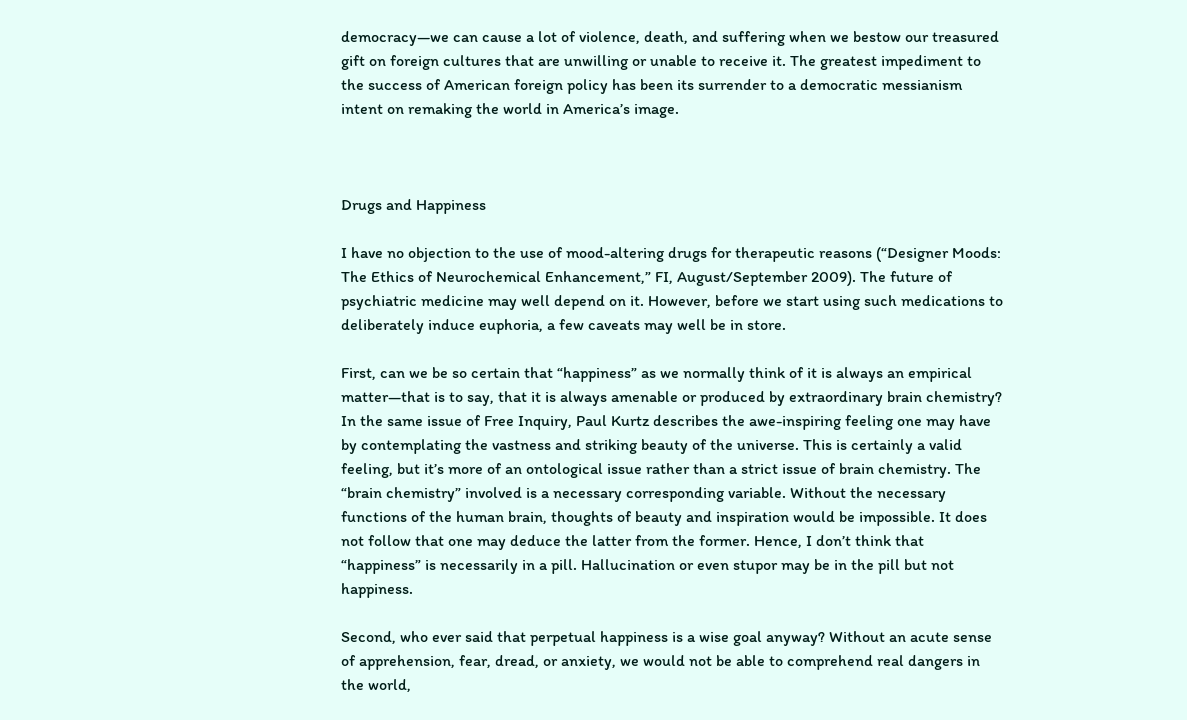democracy—we can cause a lot of violence, death, and suffering when we bestow our treasured gift on foreign cultures that are unwilling or unable to receive it. The greatest impediment to the success of American foreign policy has been its surrender to a democratic messianism intent on remaking the world in America’s image.



Drugs and Happiness

I have no objection to the use of mood-altering drugs for therapeutic reasons (“Designer Moods: The Ethics of Neurochemical Enhancement,” FI, August/September 2009). The future of psychiatric medicine may well depend on it. However, before we start using such medications to deliberately induce euphoria, a few caveats may well be in store.

First, can we be so certain that “happiness” as we normally think of it is always an empirical matter—that is to say, that it is always amenable or produced by extraordinary brain chemistry? In the same issue of Free Inquiry, Paul Kurtz describes the awe-inspiring feeling one may have by contemplating the vastness and striking beauty of the universe. This is certainly a valid feeling, but it’s more of an ontological issue rather than a strict issue of brain chemistry. The “brain chemistry” involved is a necessary corresponding variable. Without the necessary functions of the human brain, thoughts of beauty and inspiration would be impossible. It does not follow that one may deduce the latter from the former. Hence, I don’t think that “happiness” is necessarily in a pill. Hallucination or even stupor may be in the pill but not happiness.

Second, who ever said that perpetual happiness is a wise goal anyway? Without an acute sense of apprehension, fear, dread, or anxiety, we would not be able to comprehend real dangers in the world,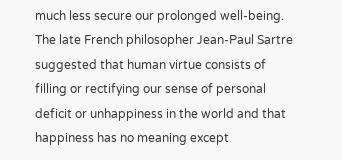much less secure our prolonged well-being. The late French philosopher Jean-Paul Sartre suggested that human virtue consists of filling or rectifying our sense of personal deficit or unhappiness in the world and that happiness has no meaning except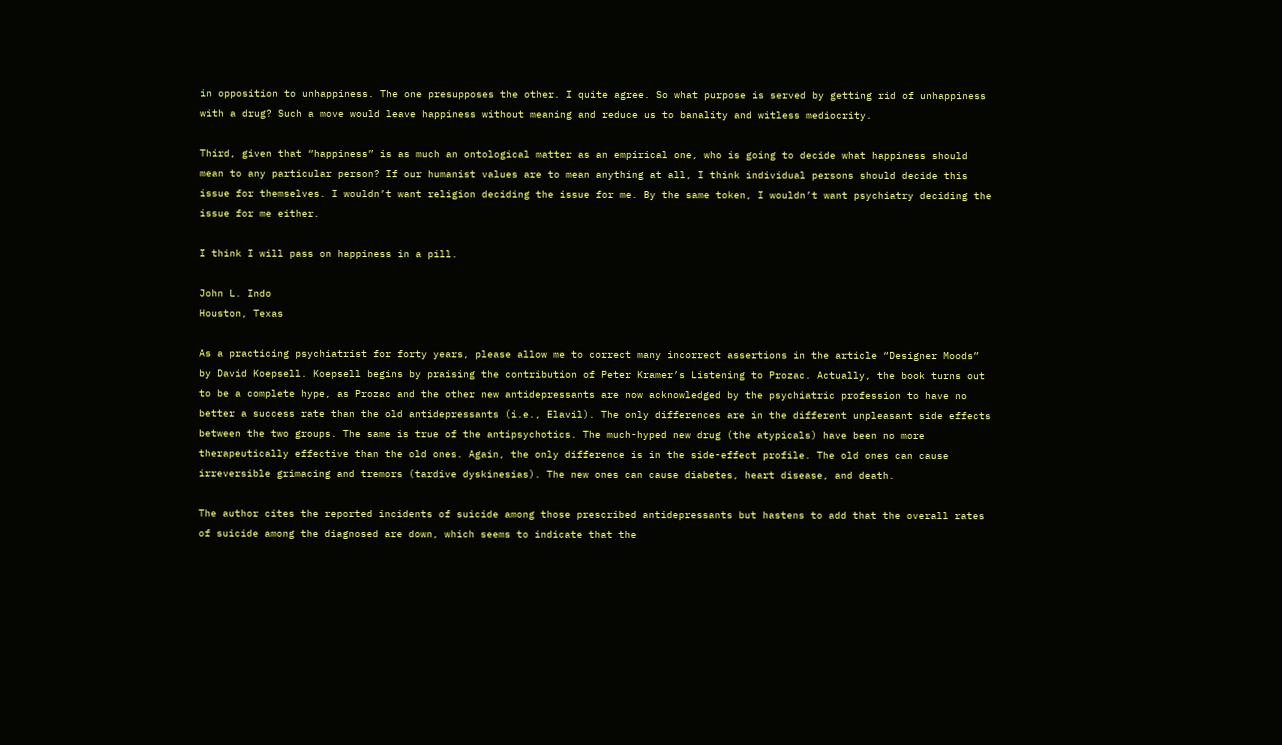in opposition to unhappiness. The one presupposes the other. I quite agree. So what purpose is served by getting rid of unhappiness with a drug? Such a move would leave happiness without meaning and reduce us to banality and witless mediocrity.

Third, given that “happiness” is as much an ontological matter as an empirical one, who is going to decide what happiness should mean to any particular person? If our humanist values are to mean anything at all, I think individual persons should decide this issue for themselves. I wouldn’t want religion deciding the issue for me. By the same token, I wouldn’t want psychiatry deciding the issue for me either.

I think I will pass on happiness in a pill.

John L. Indo
Houston, Texas

As a practicing psychiatrist for forty years, please allow me to correct many incorrect assertions in the article “Designer Moods” by David Koepsell. Koepsell begins by praising the contribution of Peter Kramer’s Listening to Prozac. Actually, the book turns out to be a complete hype, as Prozac and the other new antidepressants are now acknowledged by the psychiatric profession to have no better a success rate than the old antidepressants (i.e., Elavil). The only differences are in the different unpleasant side effects between the two groups. The same is true of the antipsychotics. The much-hyped new drug (the atypicals) have been no more therapeutically effective than the old ones. Again, the only difference is in the side-effect profile. The old ones can cause irreversible grimacing and tremors (tardive dyskinesias). The new ones can cause diabetes, heart disease, and death.

The author cites the reported incidents of suicide among those prescribed antidepressants but hastens to add that the overall rates of suicide among the diagnosed are down, which seems to indicate that the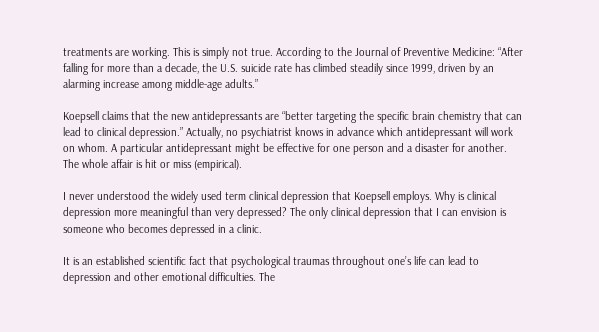treatments are working. This is simply not true. According to the Journal of Preventive Medicine: “After falling for more than a decade, the U.S. suicide rate has climbed steadily since 1999, driven by an alarming increase among middle-age adults.”

Koepsell claims that the new antidepressants are “better targeting the specific brain chemistry that can lead to clinical depression.” Actually, no psychiatrist knows in advance which antidepressant will work on whom. A particular antidepressant might be effective for one person and a disaster for another. The whole affair is hit or miss (empirical).

I never understood the widely used term clinical depression that Koepsell employs. Why is clinical depression more meaningful than very depressed? The only clinical depression that I can envision is someone who becomes depressed in a clinic.

It is an established scientific fact that psychological traumas throughout one’s life can lead to depression and other emotional difficulties. The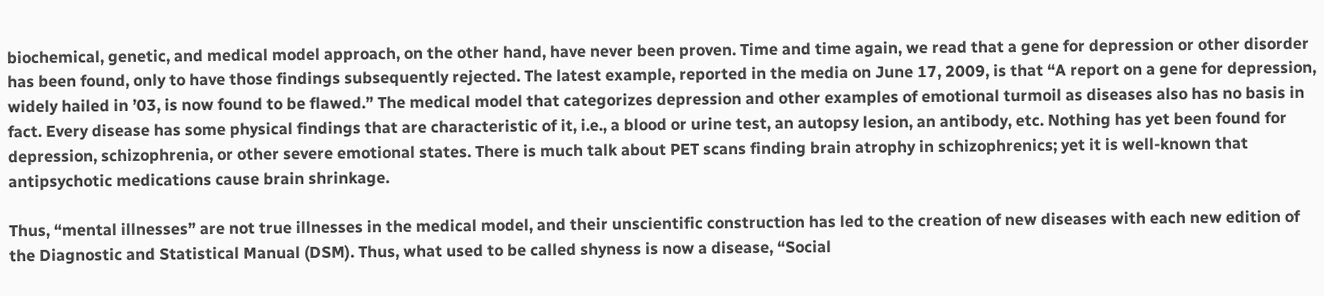biochemical, genetic, and medical model approach, on the other hand, have never been proven. Time and time again, we read that a gene for depression or other disorder has been found, only to have those findings subsequently rejected. The latest example, reported in the media on June 17, 2009, is that “A report on a gene for depression, widely hailed in ’03, is now found to be flawed.” The medical model that categorizes depression and other examples of emotional turmoil as diseases also has no basis in fact. Every disease has some physical findings that are characteristic of it, i.e., a blood or urine test, an autopsy lesion, an antibody, etc. Nothing has yet been found for depression, schizophrenia, or other severe emotional states. There is much talk about PET scans finding brain atrophy in schizophrenics; yet it is well-known that antipsychotic medications cause brain shrinkage.

Thus, “mental illnesses” are not true illnesses in the medical model, and their unscientific construction has led to the creation of new diseases with each new edition of the Diagnostic and Statistical Manual (DSM). Thus, what used to be called shyness is now a disease, “Social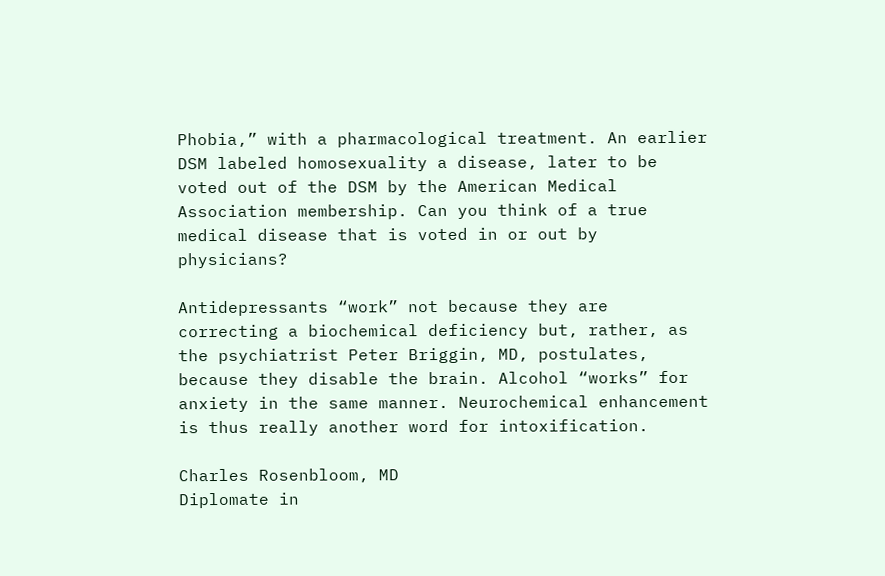Phobia,” with a pharmacological treatment. An earlier DSM labeled homosexuality a disease, later to be voted out of the DSM by the American Medical Association membership. Can you think of a true medical disease that is voted in or out by physicians?

Antidepressants “work” not because they are correcting a biochemical deficiency but, rather, as the psychiatrist Peter Briggin, MD, postulates, because they disable the brain. Alcohol “works” for anxiety in the same manner. Neurochemical enhancement is thus really another word for intoxification.

Charles Rosenbloom, MD
Diplomate in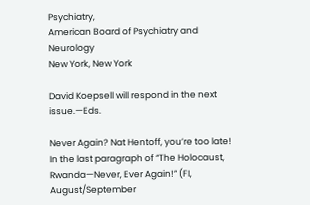Psychiatry,
American Board of Psychiatry and Neurology
New York, New York

David Koepsell will respond in the next issue.—Eds.

Never Again? Nat Hentoff, you’re too late! In the last paragraph of “The Holocaust, Rwanda—Never, Ever Again!” (FI, August/September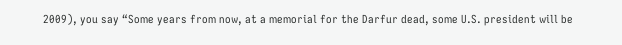2009), you say “Some years from now, at a memorial for the Darfur dead, some U.S. president will be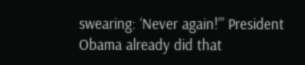swearing: ‘Never again!’” President Obama already did that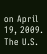on April 19, 2009. The U.S.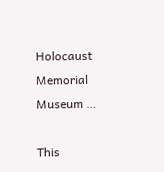Holocaust Memorial Museum …

This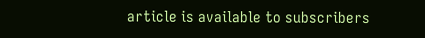article is available to subscribers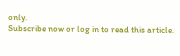only.
Subscribe now or log in to read this article.